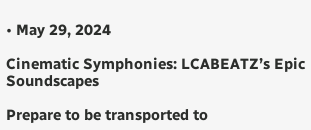• May 29, 2024

Cinematic Symphonies: LCABEATZ’s Epic Soundscapes

Prepare to be transported to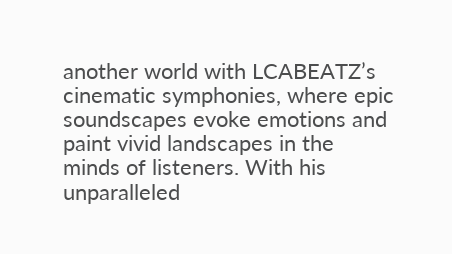another world with LCABEATZ’s cinematic symphonies, where epic soundscapes evoke emotions and paint vivid landscapes in the minds of listeners. With his unparalleled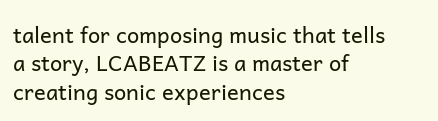talent for composing music that tells a story, LCABEATZ is a master of creating sonic experiences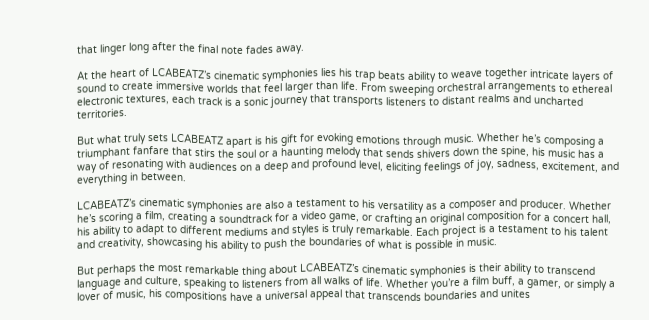that linger long after the final note fades away.

At the heart of LCABEATZ’s cinematic symphonies lies his trap beats ability to weave together intricate layers of sound to create immersive worlds that feel larger than life. From sweeping orchestral arrangements to ethereal electronic textures, each track is a sonic journey that transports listeners to distant realms and uncharted territories.

But what truly sets LCABEATZ apart is his gift for evoking emotions through music. Whether he’s composing a triumphant fanfare that stirs the soul or a haunting melody that sends shivers down the spine, his music has a way of resonating with audiences on a deep and profound level, eliciting feelings of joy, sadness, excitement, and everything in between.

LCABEATZ’s cinematic symphonies are also a testament to his versatility as a composer and producer. Whether he’s scoring a film, creating a soundtrack for a video game, or crafting an original composition for a concert hall, his ability to adapt to different mediums and styles is truly remarkable. Each project is a testament to his talent and creativity, showcasing his ability to push the boundaries of what is possible in music.

But perhaps the most remarkable thing about LCABEATZ’s cinematic symphonies is their ability to transcend language and culture, speaking to listeners from all walks of life. Whether you’re a film buff, a gamer, or simply a lover of music, his compositions have a universal appeal that transcends boundaries and unites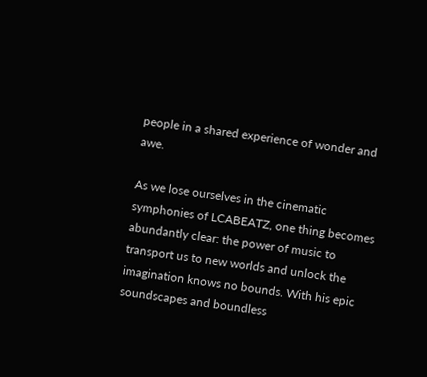people in a shared experience of wonder and awe.

As we lose ourselves in the cinematic symphonies of LCABEATZ, one thing becomes abundantly clear: the power of music to transport us to new worlds and unlock the imagination knows no bounds. With his epic soundscapes and boundless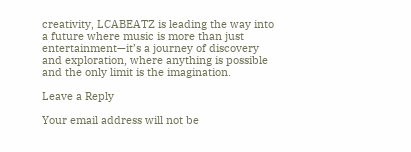creativity, LCABEATZ is leading the way into a future where music is more than just entertainment—it’s a journey of discovery and exploration, where anything is possible and the only limit is the imagination.

Leave a Reply

Your email address will not be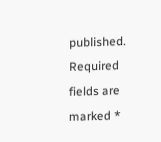published. Required fields are marked *